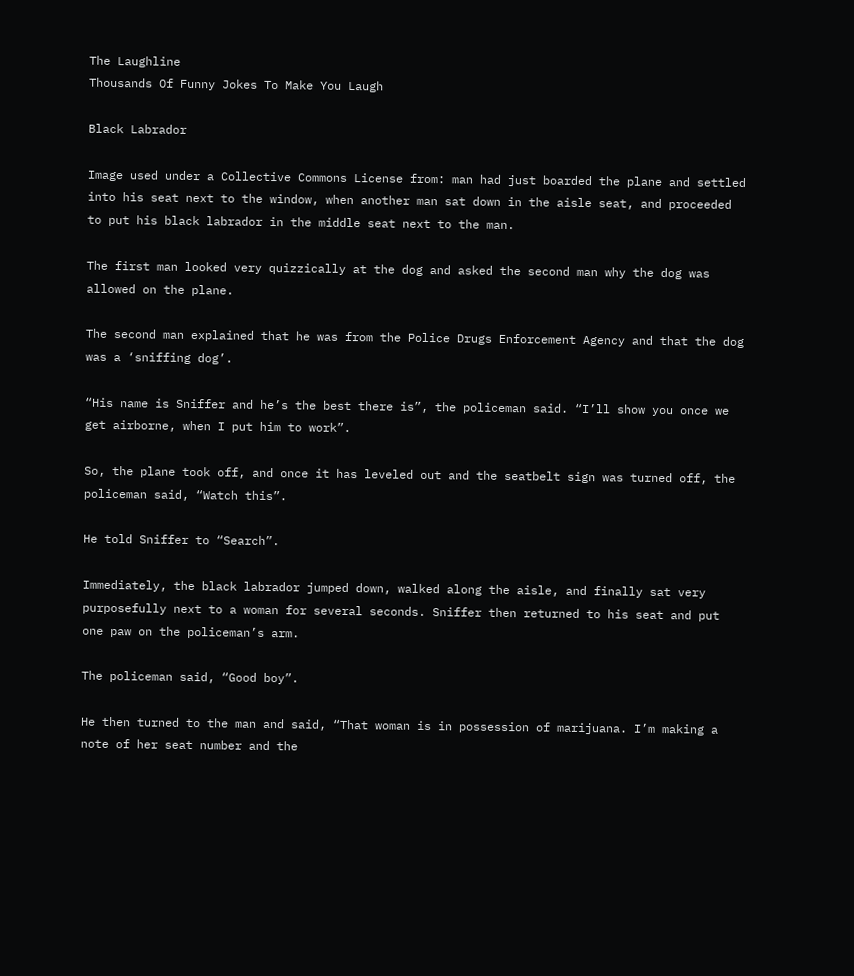The Laughline
Thousands Of Funny Jokes To Make You Laugh

Black Labrador

Image used under a Collective Commons License from: man had just boarded the plane and settled into his seat next to the window, when another man sat down in the aisle seat, and proceeded to put his black labrador in the middle seat next to the man.

The first man looked very quizzically at the dog and asked the second man why the dog was allowed on the plane.

The second man explained that he was from the Police Drugs Enforcement Agency and that the dog was a ‘sniffing dog’.

“His name is Sniffer and he’s the best there is”, the policeman said. “I’ll show you once we get airborne, when I put him to work”.

So, the plane took off, and once it has leveled out and the seatbelt sign was turned off, the policeman said, “Watch this”.

He told Sniffer to “Search”.

Immediately, the black labrador jumped down, walked along the aisle, and finally sat very purposefully next to a woman for several seconds. Sniffer then returned to his seat and put one paw on the policeman’s arm.

The policeman said, “Good boy”.

He then turned to the man and said, “That woman is in possession of marijuana. I’m making a note of her seat number and the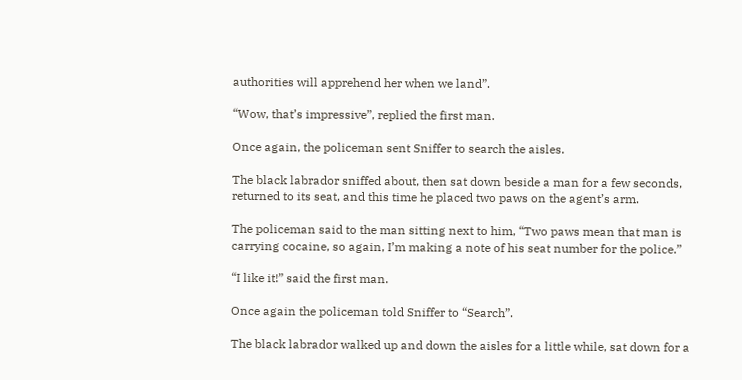authorities will apprehend her when we land”.

“Wow, that’s impressive”, replied the first man.

Once again, the policeman sent Sniffer to search the aisles.

The black labrador sniffed about, then sat down beside a man for a few seconds, returned to its seat, and this time he placed two paws on the agent’s arm.

The policeman said to the man sitting next to him, “Two paws mean that man is carrying cocaine, so again, I’m making a note of his seat number for the police.”

“I like it!” said the first man.

Once again the policeman told Sniffer to “Search”.

The black labrador walked up and down the aisles for a little while, sat down for a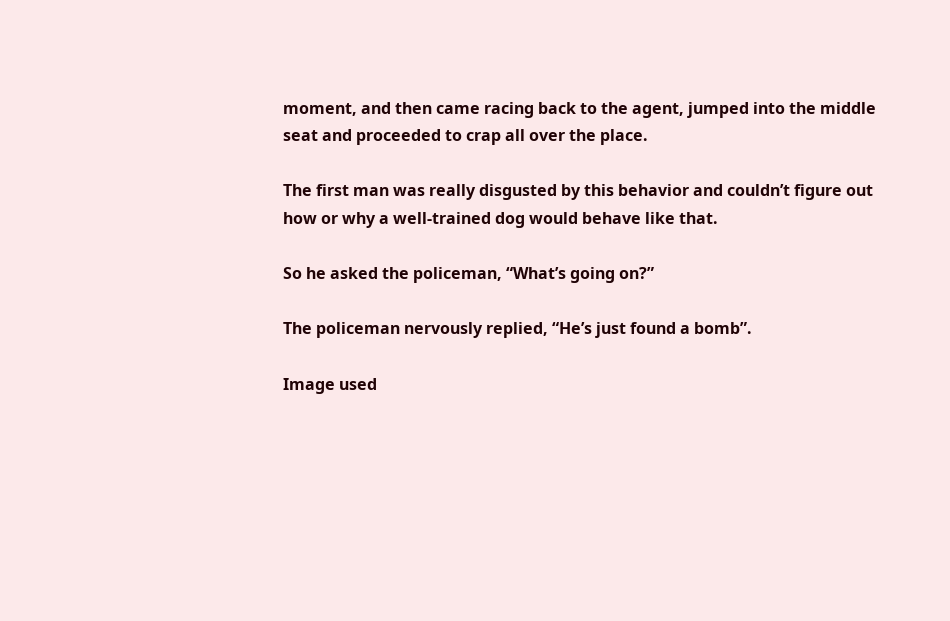moment, and then came racing back to the agent, jumped into the middle seat and proceeded to crap all over the place.

The first man was really disgusted by this behavior and couldn’t figure out how or why a well-trained dog would behave like that.

So he asked the policeman, “What’s going on?”

The policeman nervously replied, “He’s just found a bomb”.

Image used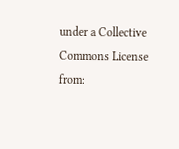under a Collective Commons License from: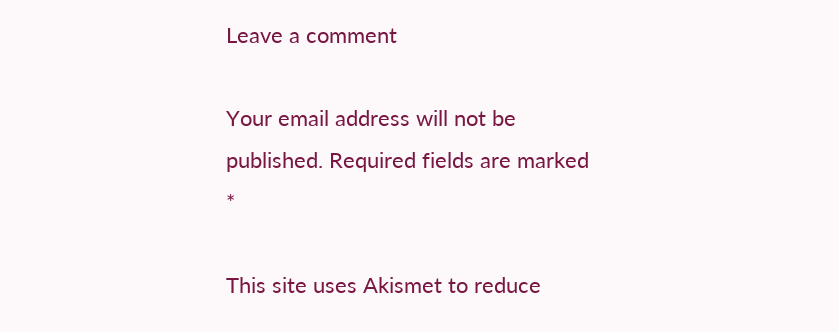Leave a comment

Your email address will not be published. Required fields are marked *

This site uses Akismet to reduce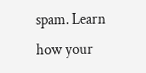spam. Learn how your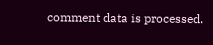comment data is processed.